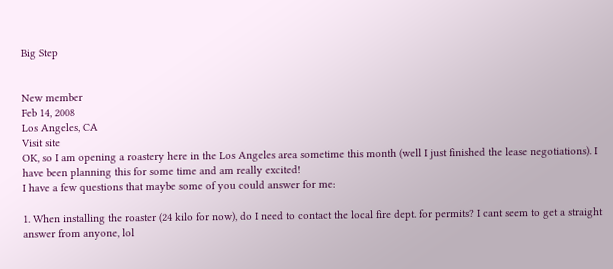Big Step


New member
Feb 14, 2008
Los Angeles, CA
Visit site
OK, so I am opening a roastery here in the Los Angeles area sometime this month (well I just finished the lease negotiations). I have been planning this for some time and am really excited!
I have a few questions that maybe some of you could answer for me:

1. When installing the roaster (24 kilo for now), do I need to contact the local fire dept. for permits? I cant seem to get a straight answer from anyone, lol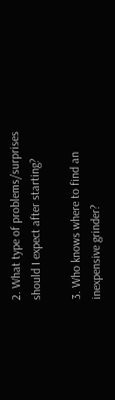2. What type of problems/surprises should I expect after starting?

3. Who knows where to find an inexpensive grinder?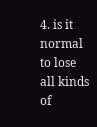4. is it normal to lose all kinds of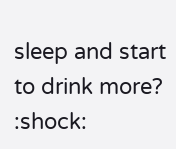sleep and start to drink more? :shock: